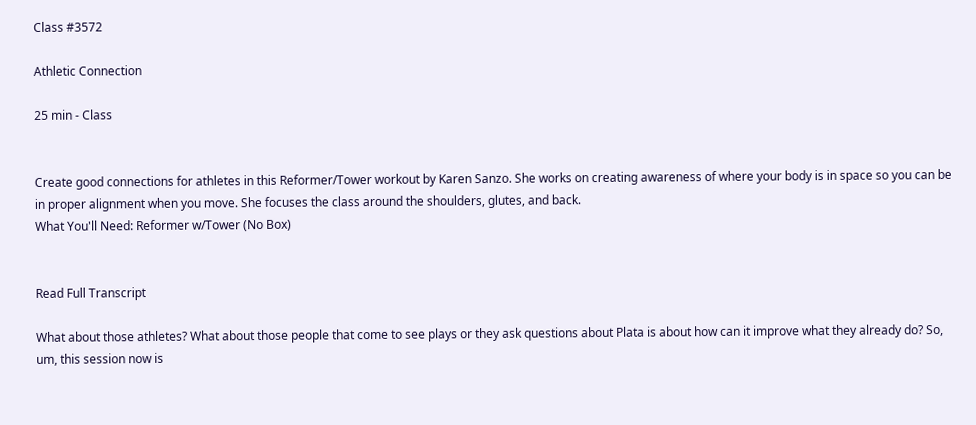Class #3572

Athletic Connection

25 min - Class


Create good connections for athletes in this Reformer/Tower workout by Karen Sanzo. She works on creating awareness of where your body is in space so you can be in proper alignment when you move. She focuses the class around the shoulders, glutes, and back.
What You'll Need: Reformer w/Tower (No Box)


Read Full Transcript

What about those athletes? What about those people that come to see plays or they ask questions about Plata is about how can it improve what they already do? So, um, this session now is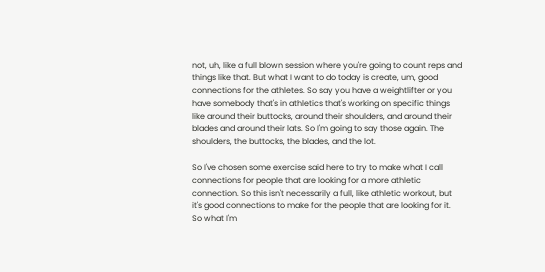not, uh, like a full blown session where you're going to count reps and things like that. But what I want to do today is create, um, good connections for the athletes. So say you have a weightlifter or you have somebody that's in athletics that's working on specific things like around their buttocks, around their shoulders, and around their blades and around their lats. So I'm going to say those again. The shoulders, the buttocks, the blades, and the lot.

So I've chosen some exercise said here to try to make what I call connections for people that are looking for a more athletic connection. So this isn't necessarily a full, like athletic workout, but it's good connections to make for the people that are looking for it. So what I'm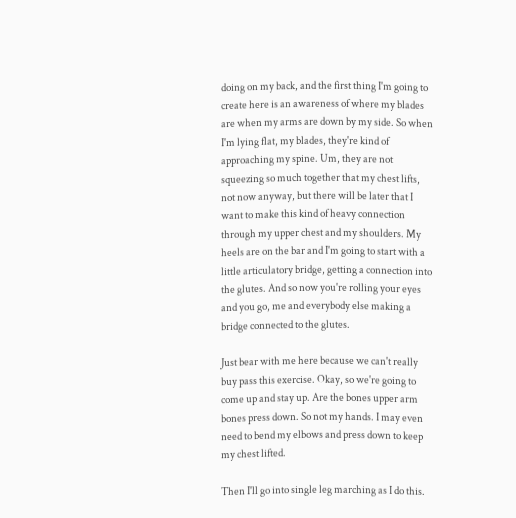doing on my back, and the first thing I'm going to create here is an awareness of where my blades are when my arms are down by my side. So when I'm lying flat, my blades, they're kind of approaching my spine. Um, they are not squeezing so much together that my chest lifts, not now anyway, but there will be later that I want to make this kind of heavy connection through my upper chest and my shoulders. My heels are on the bar and I'm going to start with a little articulatory bridge, getting a connection into the glutes. And so now you're rolling your eyes and you go, me and everybody else making a bridge connected to the glutes.

Just bear with me here because we can't really buy pass this exercise. Okay, so we're going to come up and stay up. Are the bones upper arm bones press down. So not my hands. I may even need to bend my elbows and press down to keep my chest lifted.

Then I'll go into single leg marching as I do this.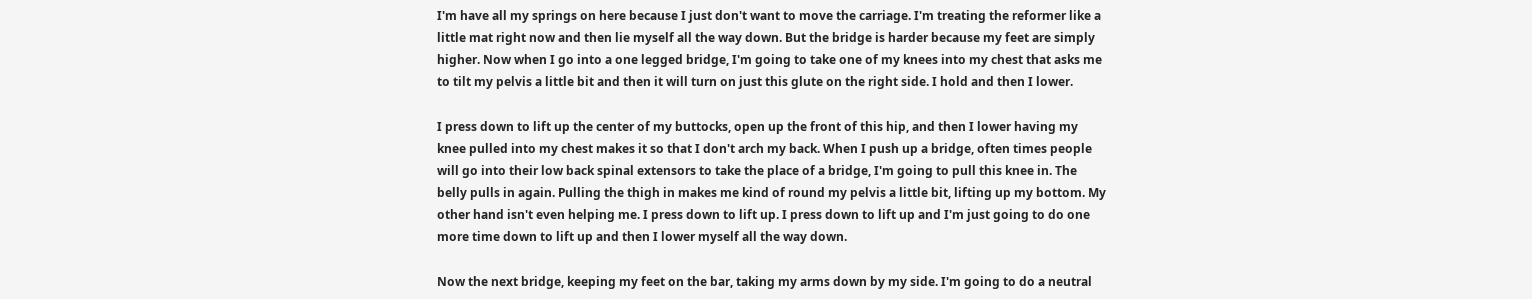I'm have all my springs on here because I just don't want to move the carriage. I'm treating the reformer like a little mat right now and then lie myself all the way down. But the bridge is harder because my feet are simply higher. Now when I go into a one legged bridge, I'm going to take one of my knees into my chest that asks me to tilt my pelvis a little bit and then it will turn on just this glute on the right side. I hold and then I lower.

I press down to lift up the center of my buttocks, open up the front of this hip, and then I lower having my knee pulled into my chest makes it so that I don't arch my back. When I push up a bridge, often times people will go into their low back spinal extensors to take the place of a bridge, I'm going to pull this knee in. The belly pulls in again. Pulling the thigh in makes me kind of round my pelvis a little bit, lifting up my bottom. My other hand isn't even helping me. I press down to lift up. I press down to lift up and I'm just going to do one more time down to lift up and then I lower myself all the way down.

Now the next bridge, keeping my feet on the bar, taking my arms down by my side. I'm going to do a neutral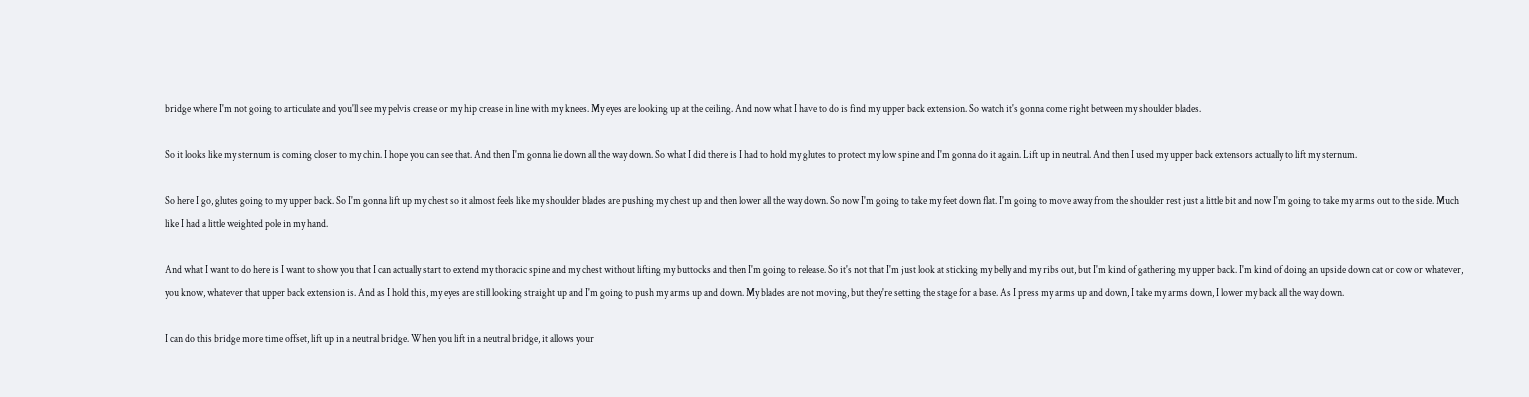bridge where I'm not going to articulate and you'll see my pelvis crease or my hip crease in line with my knees. My eyes are looking up at the ceiling. And now what I have to do is find my upper back extension. So watch it's gonna come right between my shoulder blades.

So it looks like my sternum is coming closer to my chin. I hope you can see that. And then I'm gonna lie down all the way down. So what I did there is I had to hold my glutes to protect my low spine and I'm gonna do it again. Lift up in neutral. And then I used my upper back extensors actually to lift my sternum.

So here I go, glutes going to my upper back. So I'm gonna lift up my chest so it almost feels like my shoulder blades are pushing my chest up and then lower all the way down. So now I'm going to take my feet down flat. I'm going to move away from the shoulder rest just a little bit and now I'm going to take my arms out to the side. Much like I had a little weighted pole in my hand.

And what I want to do here is I want to show you that I can actually start to extend my thoracic spine and my chest without lifting my buttocks and then I'm going to release. So it's not that I'm just look at sticking my belly and my ribs out, but I'm kind of gathering my upper back. I'm kind of doing an upside down cat or cow or whatever, you know, whatever that upper back extension is. And as I hold this, my eyes are still looking straight up and I'm going to push my arms up and down. My blades are not moving, but they're setting the stage for a base. As I press my arms up and down, I take my arms down, I lower my back all the way down.

I can do this bridge more time offset, lift up in a neutral bridge. When you lift in a neutral bridge, it allows your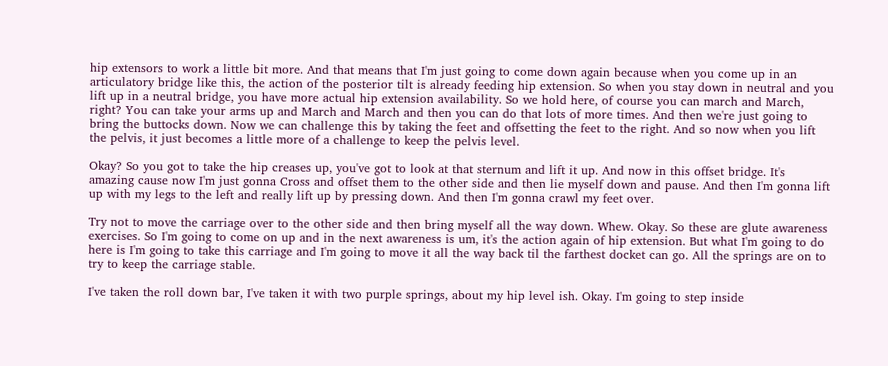hip extensors to work a little bit more. And that means that I'm just going to come down again because when you come up in an articulatory bridge like this, the action of the posterior tilt is already feeding hip extension. So when you stay down in neutral and you lift up in a neutral bridge, you have more actual hip extension availability. So we hold here, of course you can march and March, right? You can take your arms up and March and March and then you can do that lots of more times. And then we're just going to bring the buttocks down. Now we can challenge this by taking the feet and offsetting the feet to the right. And so now when you lift the pelvis, it just becomes a little more of a challenge to keep the pelvis level.

Okay? So you got to take the hip creases up, you've got to look at that sternum and lift it up. And now in this offset bridge. It's amazing cause now I'm just gonna Cross and offset them to the other side and then lie myself down and pause. And then I'm gonna lift up with my legs to the left and really lift up by pressing down. And then I'm gonna crawl my feet over.

Try not to move the carriage over to the other side and then bring myself all the way down. Whew. Okay. So these are glute awareness exercises. So I'm going to come on up and in the next awareness is um, it's the action again of hip extension. But what I'm going to do here is I'm going to take this carriage and I'm going to move it all the way back til the farthest docket can go. All the springs are on to try to keep the carriage stable.

I've taken the roll down bar, I've taken it with two purple springs, about my hip level ish. Okay. I'm going to step inside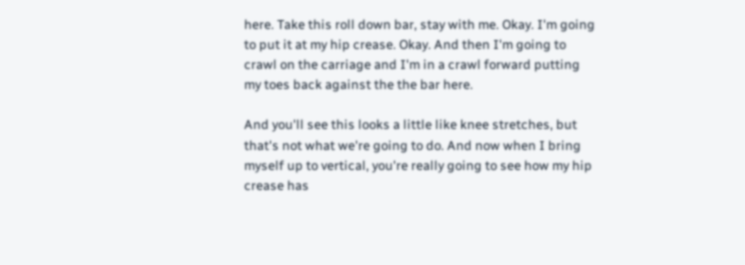here. Take this roll down bar, stay with me. Okay. I'm going to put it at my hip crease. Okay. And then I'm going to crawl on the carriage and I'm in a crawl forward putting my toes back against the the bar here.

And you'll see this looks a little like knee stretches, but that's not what we're going to do. And now when I bring myself up to vertical, you're really going to see how my hip crease has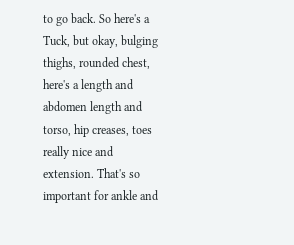to go back. So here's a Tuck, but okay, bulging thighs, rounded chest, here's a length and abdomen length and torso, hip creases, toes really nice and extension. That's so important for ankle and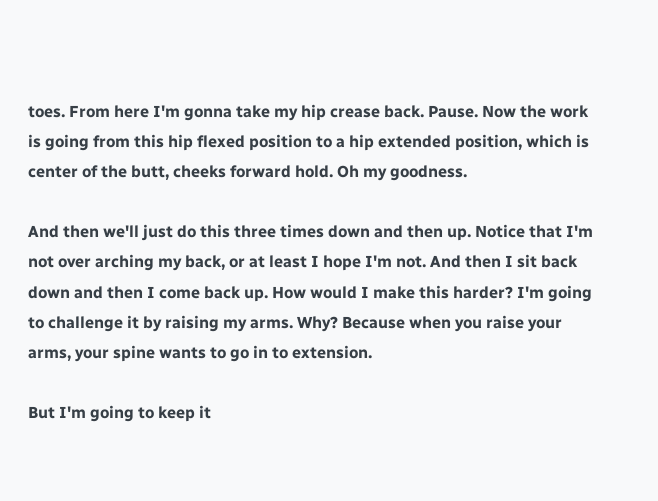toes. From here I'm gonna take my hip crease back. Pause. Now the work is going from this hip flexed position to a hip extended position, which is center of the butt, cheeks forward hold. Oh my goodness.

And then we'll just do this three times down and then up. Notice that I'm not over arching my back, or at least I hope I'm not. And then I sit back down and then I come back up. How would I make this harder? I'm going to challenge it by raising my arms. Why? Because when you raise your arms, your spine wants to go in to extension.

But I'm going to keep it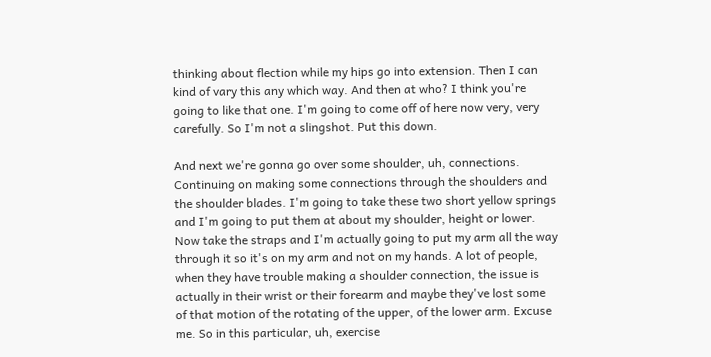thinking about flection while my hips go into extension. Then I can kind of vary this any which way. And then at who? I think you're going to like that one. I'm going to come off of here now very, very carefully. So I'm not a slingshot. Put this down.

And next we're gonna go over some shoulder, uh, connections. Continuing on making some connections through the shoulders and the shoulder blades. I'm going to take these two short yellow springs and I'm going to put them at about my shoulder, height or lower. Now take the straps and I'm actually going to put my arm all the way through it so it's on my arm and not on my hands. A lot of people, when they have trouble making a shoulder connection, the issue is actually in their wrist or their forearm and maybe they've lost some of that motion of the rotating of the upper, of the lower arm. Excuse me. So in this particular, uh, exercise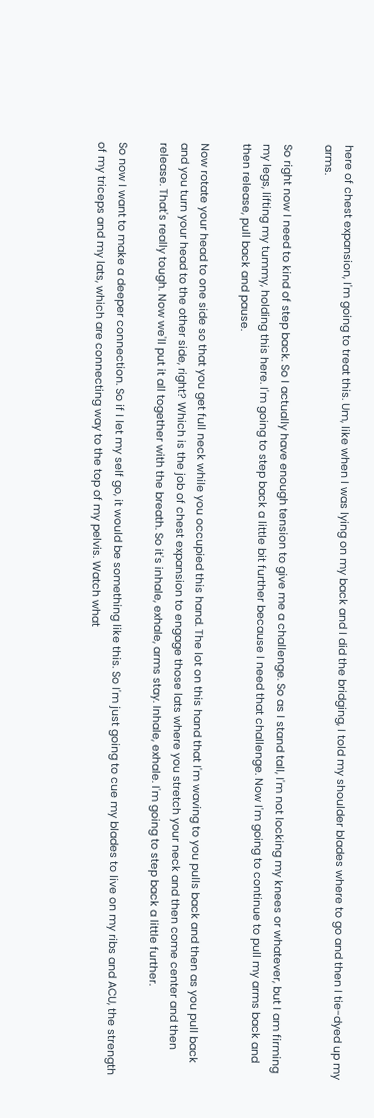here of chest expansion, I'm going to treat this. Um, like when I was lying on my back and I did the bridging, I told my shoulder blades where to go and then I tie-dyed up my arms.

So right now I need to kind of step back. So I actually have enough tension to give me a challenge. So as I stand tall, I'm not locking my knees or whatever, but I am firming my legs, lifting my tummy, holding this here. I'm going to step back a little bit further because I need that challenge. Now I'm going to continue to pull my arms back and then release, pull back and pause.

Now rotate your head to one side so that you get full neck while you occupied this hand. The lot on this hand that I'm waving to you pulls back and then as you pull back and you turn your head to the other side, right? Which is the job of chest expansion to engage those lats where you stretch your neck and then come center and then release. That's really tough. Now we'll put it all together with the breath. So it's inhale, exhale, arms stay. Inhale, exhale. I'm going to step back a little further.

So now I want to make a deeper connection. So if I let my self go, it would be something like this. So I'm just going to cue my blades to live on my ribs and ACU, the strength of my triceps and my lats, which are connecting way to the top of my pelvis. Watch what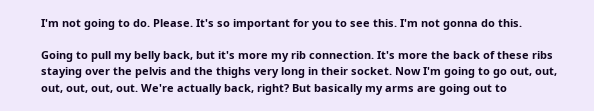I'm not going to do. Please. It's so important for you to see this. I'm not gonna do this.

Going to pull my belly back, but it's more my rib connection. It's more the back of these ribs staying over the pelvis and the thighs very long in their socket. Now I'm going to go out, out, out, out, out, out. We're actually back, right? But basically my arms are going out to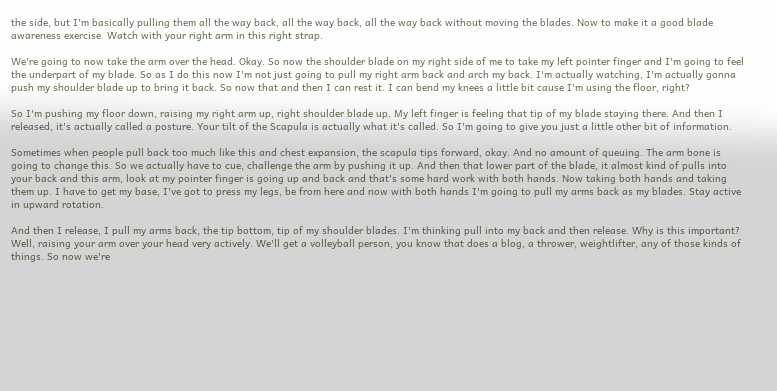the side, but I'm basically pulling them all the way back, all the way back, all the way back without moving the blades. Now to make it a good blade awareness exercise. Watch with your right arm in this right strap.

We're going to now take the arm over the head. Okay. So now the shoulder blade on my right side of me to take my left pointer finger and I'm going to feel the underpart of my blade. So as I do this now I'm not just going to pull my right arm back and arch my back. I'm actually watching, I'm actually gonna push my shoulder blade up to bring it back. So now that and then I can rest it. I can bend my knees a little bit cause I'm using the floor, right?

So I'm pushing my floor down, raising my right arm up, right shoulder blade up. My left finger is feeling that tip of my blade staying there. And then I released, it's actually called a posture. Your tilt of the Scapula is actually what it's called. So I'm going to give you just a little other bit of information.

Sometimes when people pull back too much like this and chest expansion, the scapula tips forward, okay. And no amount of queuing. The arm bone is going to change this. So we actually have to cue, challenge the arm by pushing it up. And then that lower part of the blade, it almost kind of pulls into your back and this arm, look at my pointer finger is going up and back and that's some hard work with both hands. Now taking both hands and taking them up. I have to get my base, I've got to press my legs, be from here and now with both hands I'm going to pull my arms back as my blades. Stay active in upward rotation.

And then I release, I pull my arms back, the tip bottom, tip of my shoulder blades. I'm thinking pull into my back and then release. Why is this important? Well, raising your arm over your head very actively. We'll get a volleyball person, you know that does a blog, a thrower, weightlifter, any of those kinds of things. So now we're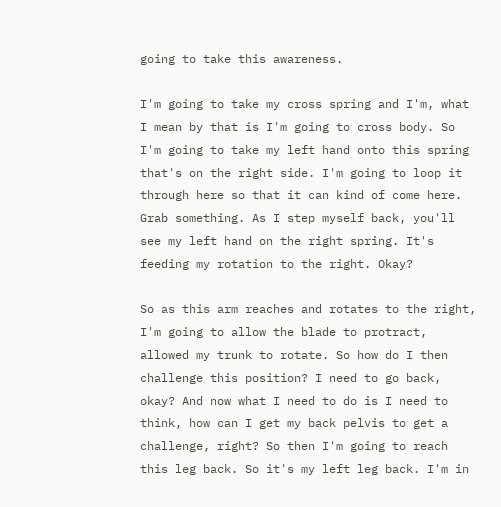going to take this awareness.

I'm going to take my cross spring and I'm, what I mean by that is I'm going to cross body. So I'm going to take my left hand onto this spring that's on the right side. I'm going to loop it through here so that it can kind of come here. Grab something. As I step myself back, you'll see my left hand on the right spring. It's feeding my rotation to the right. Okay?

So as this arm reaches and rotates to the right, I'm going to allow the blade to protract, allowed my trunk to rotate. So how do I then challenge this position? I need to go back, okay? And now what I need to do is I need to think, how can I get my back pelvis to get a challenge, right? So then I'm going to reach this leg back. So it's my left leg back. I'm in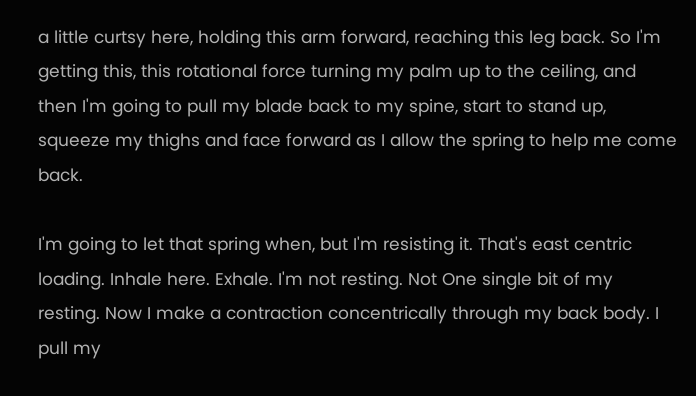a little curtsy here, holding this arm forward, reaching this leg back. So I'm getting this, this rotational force turning my palm up to the ceiling, and then I'm going to pull my blade back to my spine, start to stand up, squeeze my thighs and face forward as I allow the spring to help me come back.

I'm going to let that spring when, but I'm resisting it. That's east centric loading. Inhale here. Exhale. I'm not resting. Not One single bit of my resting. Now I make a contraction concentrically through my back body. I pull my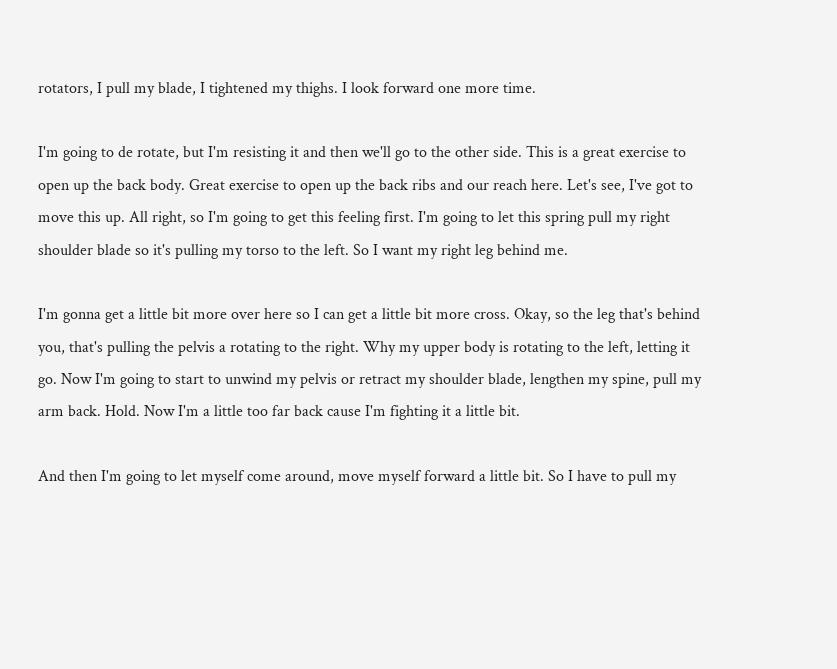rotators, I pull my blade, I tightened my thighs. I look forward one more time.

I'm going to de rotate, but I'm resisting it and then we'll go to the other side. This is a great exercise to open up the back body. Great exercise to open up the back ribs and our reach here. Let's see, I've got to move this up. All right, so I'm going to get this feeling first. I'm going to let this spring pull my right shoulder blade so it's pulling my torso to the left. So I want my right leg behind me.

I'm gonna get a little bit more over here so I can get a little bit more cross. Okay, so the leg that's behind you, that's pulling the pelvis a rotating to the right. Why my upper body is rotating to the left, letting it go. Now I'm going to start to unwind my pelvis or retract my shoulder blade, lengthen my spine, pull my arm back. Hold. Now I'm a little too far back cause I'm fighting it a little bit.

And then I'm going to let myself come around, move myself forward a little bit. So I have to pull my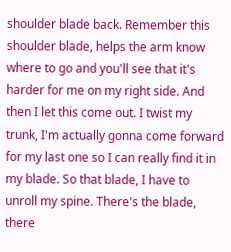shoulder blade back. Remember this shoulder blade, helps the arm know where to go and you'll see that it's harder for me on my right side. And then I let this come out. I twist my trunk, I'm actually gonna come forward for my last one so I can really find it in my blade. So that blade, I have to unroll my spine. There's the blade, there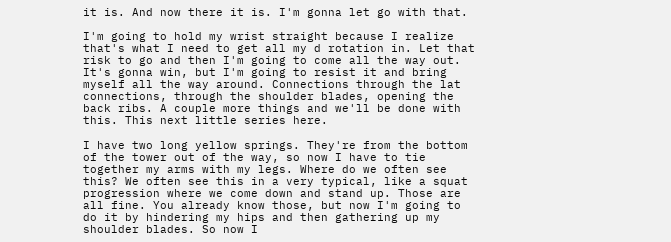it is. And now there it is. I'm gonna let go with that.

I'm going to hold my wrist straight because I realize that's what I need to get all my d rotation in. Let that risk to go and then I'm going to come all the way out. It's gonna win, but I'm going to resist it and bring myself all the way around. Connections through the lat connections, through the shoulder blades, opening the back ribs. A couple more things and we'll be done with this. This next little series here.

I have two long yellow springs. They're from the bottom of the tower out of the way, so now I have to tie together my arms with my legs. Where do we often see this? We often see this in a very typical, like a squat progression where we come down and stand up. Those are all fine. You already know those, but now I'm going to do it by hindering my hips and then gathering up my shoulder blades. So now I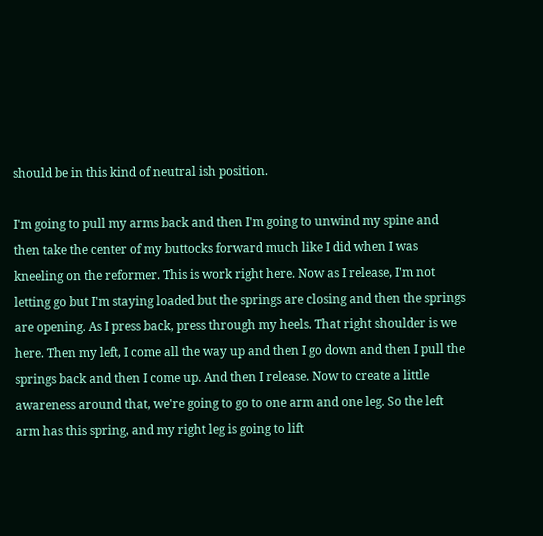should be in this kind of neutral ish position.

I'm going to pull my arms back and then I'm going to unwind my spine and then take the center of my buttocks forward much like I did when I was kneeling on the reformer. This is work right here. Now as I release, I'm not letting go but I'm staying loaded but the springs are closing and then the springs are opening. As I press back, press through my heels. That right shoulder is we here. Then my left, I come all the way up and then I go down and then I pull the springs back and then I come up. And then I release. Now to create a little awareness around that, we're going to go to one arm and one leg. So the left arm has this spring, and my right leg is going to lift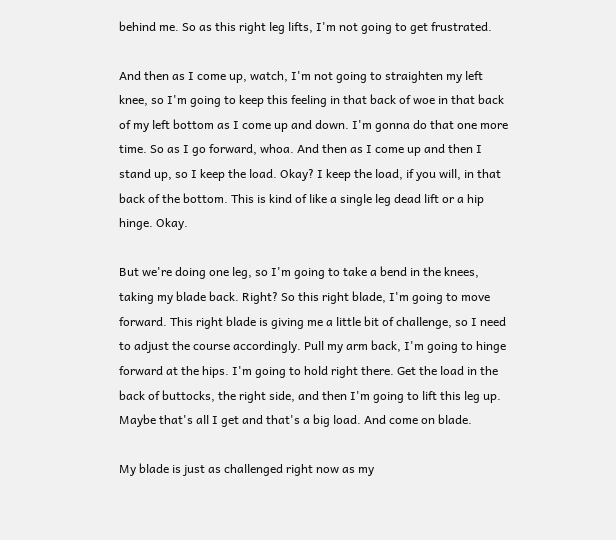behind me. So as this right leg lifts, I'm not going to get frustrated.

And then as I come up, watch, I'm not going to straighten my left knee, so I'm going to keep this feeling in that back of woe in that back of my left bottom as I come up and down. I'm gonna do that one more time. So as I go forward, whoa. And then as I come up and then I stand up, so I keep the load. Okay? I keep the load, if you will, in that back of the bottom. This is kind of like a single leg dead lift or a hip hinge. Okay.

But we're doing one leg, so I'm going to take a bend in the knees, taking my blade back. Right? So this right blade, I'm going to move forward. This right blade is giving me a little bit of challenge, so I need to adjust the course accordingly. Pull my arm back, I'm going to hinge forward at the hips. I'm going to hold right there. Get the load in the back of buttocks, the right side, and then I'm going to lift this leg up. Maybe that's all I get and that's a big load. And come on blade.

My blade is just as challenged right now as my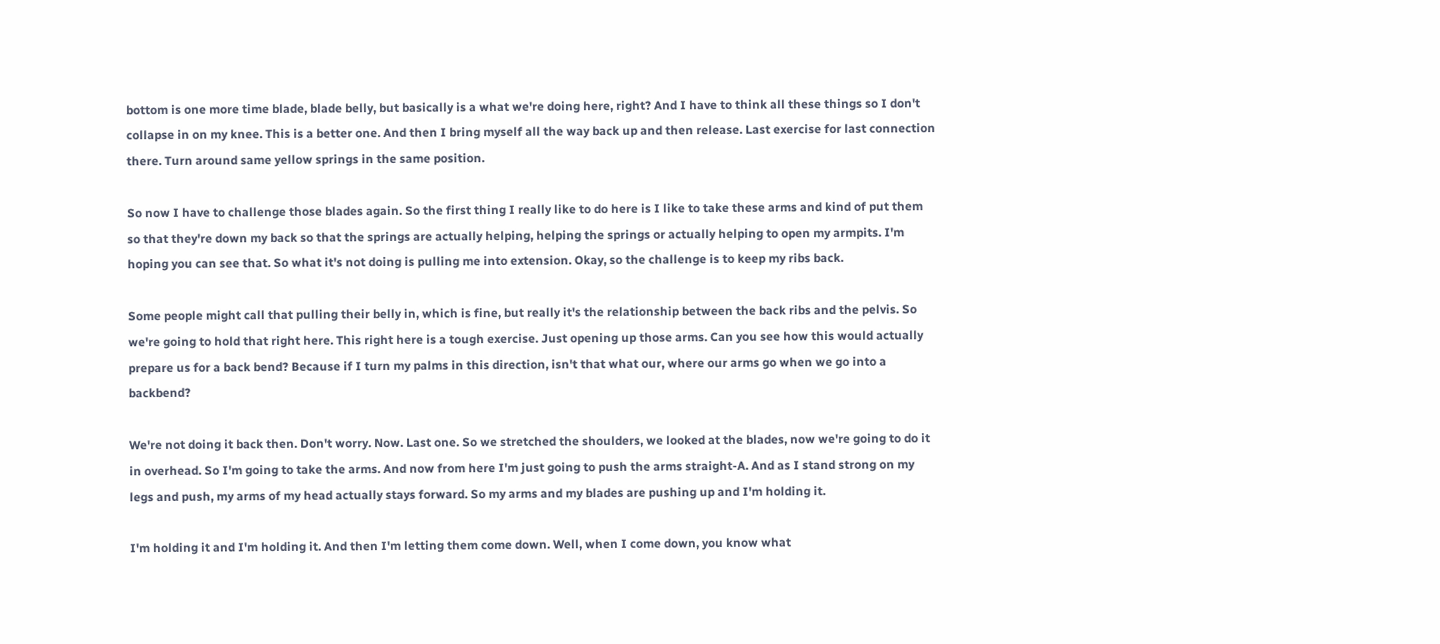bottom is one more time blade, blade belly, but basically is a what we're doing here, right? And I have to think all these things so I don't collapse in on my knee. This is a better one. And then I bring myself all the way back up and then release. Last exercise for last connection there. Turn around same yellow springs in the same position.

So now I have to challenge those blades again. So the first thing I really like to do here is I like to take these arms and kind of put them so that they're down my back so that the springs are actually helping, helping the springs or actually helping to open my armpits. I'm hoping you can see that. So what it's not doing is pulling me into extension. Okay, so the challenge is to keep my ribs back.

Some people might call that pulling their belly in, which is fine, but really it's the relationship between the back ribs and the pelvis. So we're going to hold that right here. This right here is a tough exercise. Just opening up those arms. Can you see how this would actually prepare us for a back bend? Because if I turn my palms in this direction, isn't that what our, where our arms go when we go into a backbend?

We're not doing it back then. Don't worry. Now. Last one. So we stretched the shoulders, we looked at the blades, now we're going to do it in overhead. So I'm going to take the arms. And now from here I'm just going to push the arms straight-A. And as I stand strong on my legs and push, my arms of my head actually stays forward. So my arms and my blades are pushing up and I'm holding it.

I'm holding it and I'm holding it. And then I'm letting them come down. Well, when I come down, you know what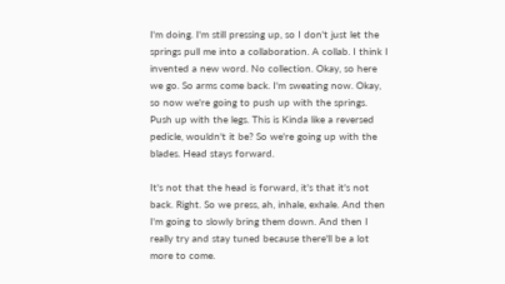I'm doing. I'm still pressing up, so I don't just let the springs pull me into a collaboration. A collab. I think I invented a new word. No collection. Okay, so here we go. So arms come back. I'm sweating now. Okay, so now we're going to push up with the springs. Push up with the legs. This is Kinda like a reversed pedicle, wouldn't it be? So we're going up with the blades. Head stays forward.

It's not that the head is forward, it's that it's not back. Right. So we press, ah, inhale, exhale. And then I'm going to slowly bring them down. And then I really try and stay tuned because there'll be a lot more to come.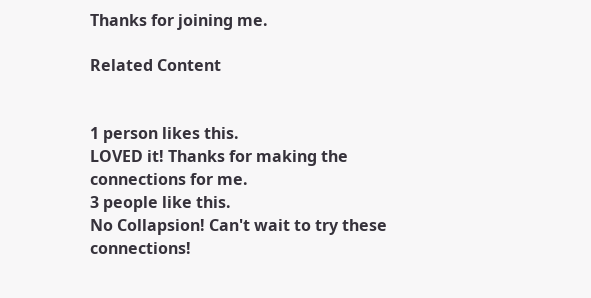Thanks for joining me.

Related Content


1 person likes this.
LOVED it! Thanks for making the connections for me.
3 people like this.
No Collapsion! Can't wait to try these connections!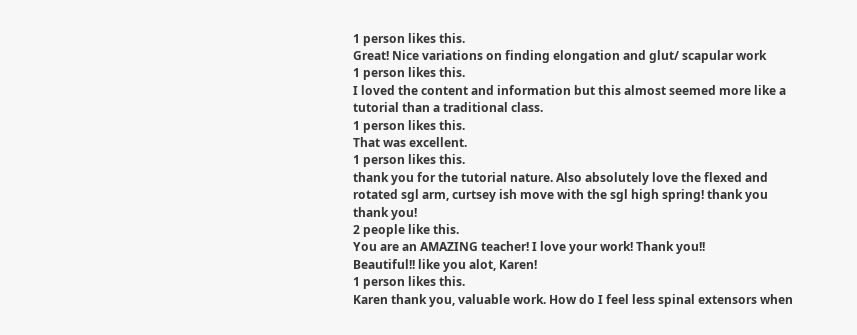1 person likes this.
Great! Nice variations on finding elongation and glut/ scapular work
1 person likes this.
I loved the content and information but this almost seemed more like a tutorial than a traditional class.
1 person likes this.
That was excellent.
1 person likes this.
thank you for the tutorial nature. Also absolutely love the flexed and rotated sgl arm, curtsey ish move with the sgl high spring! thank you thank you!
2 people like this.
You are an AMAZING teacher! I love your work! Thank you!!
Beautiful!! like you alot, Karen!
1 person likes this.
Karen thank you, valuable work. How do I feel less spinal extensors when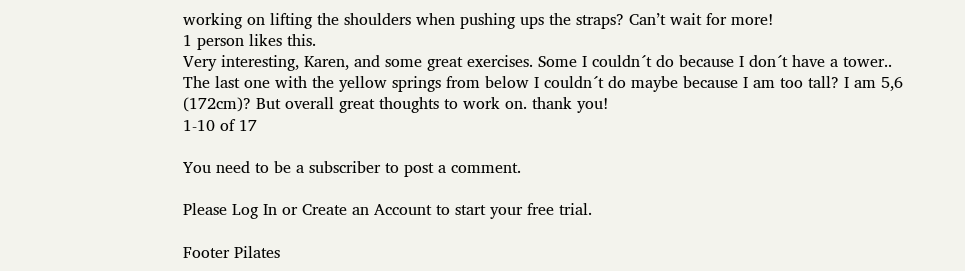working on lifting the shoulders when pushing ups the straps? Can’t wait for more!
1 person likes this.
Very interesting, Karen, and some great exercises. Some I couldn´t do because I don´t have a tower.. The last one with the yellow springs from below I couldn´t do maybe because I am too tall? I am 5,6 (172cm)? But overall great thoughts to work on. thank you!
1-10 of 17

You need to be a subscriber to post a comment.

Please Log In or Create an Account to start your free trial.

Footer Pilates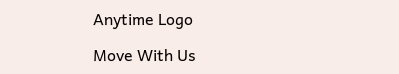Anytime Logo

Move With Us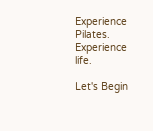Experience Pilates. Experience life.

Let's Begin